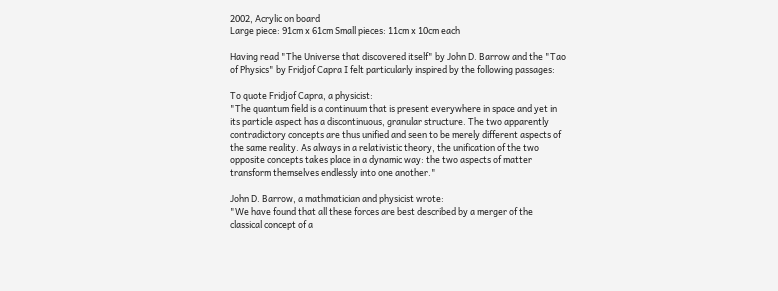2002, Acrylic on board
Large piece: 91cm x 61cm Small pieces: 11cm x 10cm each

Having read "The Universe that discovered itself" by John D. Barrow and the "Tao of Physics" by Fridjof Capra I felt particularly inspired by the following passages:

To quote Fridjof Capra, a physicist:
"The quantum field is a continuum that is present everywhere in space and yet in its particle aspect has a discontinuous, granular structure. The two apparently contradictory concepts are thus unified and seen to be merely different aspects of the same reality. As always in a relativistic theory, the unification of the two opposite concepts takes place in a dynamic way: the two aspects of matter transform themselves endlessly into one another."

John D. Barrow, a mathmatician and physicist wrote:
"We have found that all these forces are best described by a merger of the classical concept of a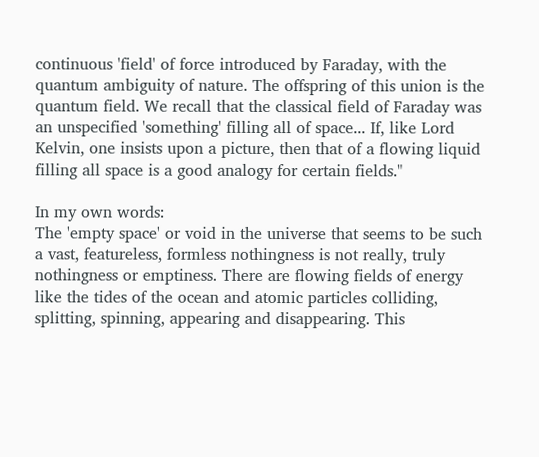continuous 'field' of force introduced by Faraday, with the quantum ambiguity of nature. The offspring of this union is the quantum field. We recall that the classical field of Faraday was an unspecified 'something' filling all of space... If, like Lord Kelvin, one insists upon a picture, then that of a flowing liquid filling all space is a good analogy for certain fields."

In my own words:
The 'empty space' or void in the universe that seems to be such a vast, featureless, formless nothingness is not really, truly nothingness or emptiness. There are flowing fields of energy like the tides of the ocean and atomic particles colliding, splitting, spinning, appearing and disappearing. This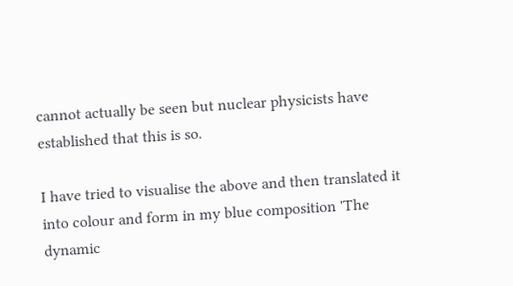cannot actually be seen but nuclear physicists have established that this is so.

I have tried to visualise the above and then translated it into colour and form in my blue composition 'The dynamic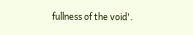fullness of the void'.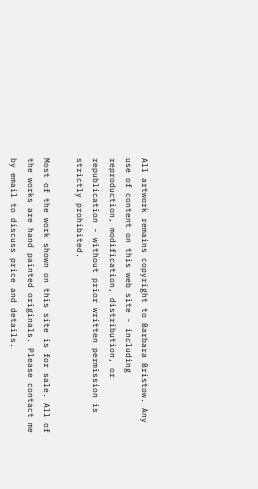All artwork remains copyright to Barbara Bristow. Any use of content on this web site - including reproduction, modification, distribution, or republication - without prior written permission is strictly prohibited.

Most of the work shown on this site is for sale. All of the works are hand painted originals. Please contact me by email to discuss price and details.